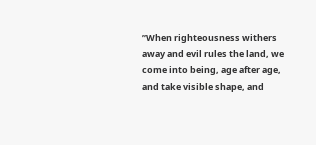”When righteousness withers away and evil rules the land, we come into being, age after age, and take visible shape, and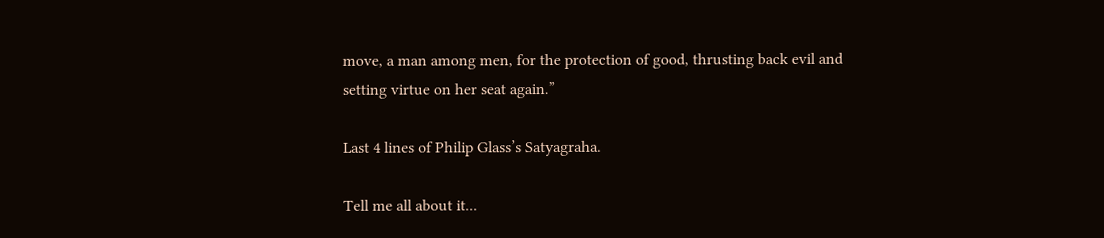move, a man among men, for the protection of good, thrusting back evil and setting virtue on her seat again.”

Last 4 lines of Philip Glass’s Satyagraha.

Tell me all about it...